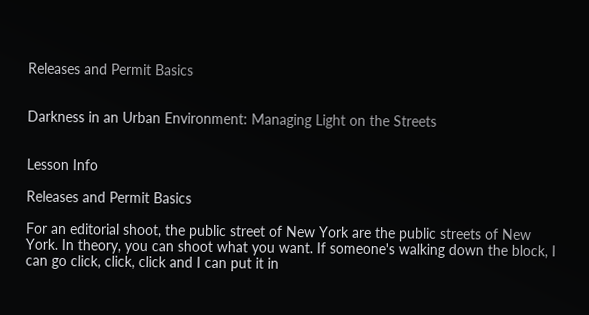Releases and Permit Basics


Darkness in an Urban Environment: Managing Light on the Streets


Lesson Info

Releases and Permit Basics

For an editorial shoot, the public street of New York are the public streets of New York. In theory, you can shoot what you want. If someone's walking down the block, I can go click, click, click and I can put it in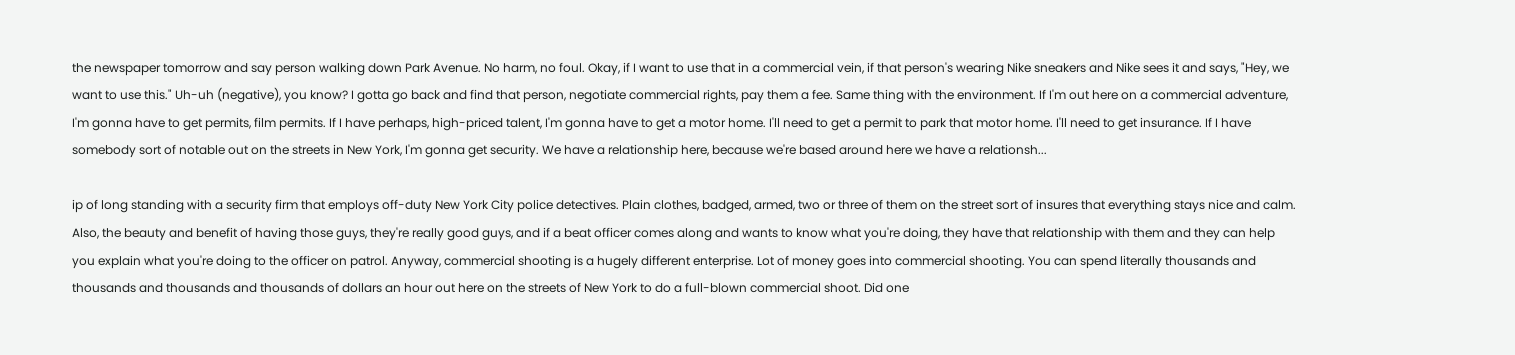the newspaper tomorrow and say person walking down Park Avenue. No harm, no foul. Okay, if I want to use that in a commercial vein, if that person's wearing Nike sneakers and Nike sees it and says, "Hey, we want to use this." Uh-uh (negative), you know? I gotta go back and find that person, negotiate commercial rights, pay them a fee. Same thing with the environment. If I'm out here on a commercial adventure, I'm gonna have to get permits, film permits. If I have perhaps, high-priced talent, I'm gonna have to get a motor home. I'll need to get a permit to park that motor home. I'll need to get insurance. If I have somebody sort of notable out on the streets in New York, I'm gonna get security. We have a relationship here, because we're based around here we have a relationsh...

ip of long standing with a security firm that employs off-duty New York City police detectives. Plain clothes, badged, armed, two or three of them on the street sort of insures that everything stays nice and calm. Also, the beauty and benefit of having those guys, they're really good guys, and if a beat officer comes along and wants to know what you're doing, they have that relationship with them and they can help you explain what you're doing to the officer on patrol. Anyway, commercial shooting is a hugely different enterprise. Lot of money goes into commercial shooting. You can spend literally thousands and thousands and thousands and thousands of dollars an hour out here on the streets of New York to do a full-blown commercial shoot. Did one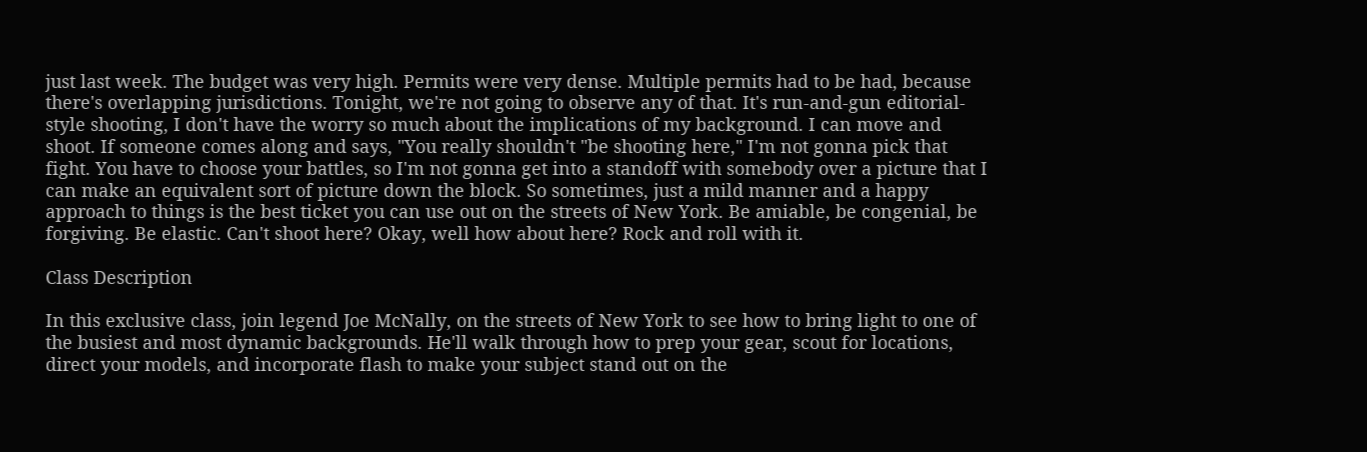just last week. The budget was very high. Permits were very dense. Multiple permits had to be had, because there's overlapping jurisdictions. Tonight, we're not going to observe any of that. It's run-and-gun editorial-style shooting, I don't have the worry so much about the implications of my background. I can move and shoot. If someone comes along and says, "You really shouldn't "be shooting here," I'm not gonna pick that fight. You have to choose your battles, so I'm not gonna get into a standoff with somebody over a picture that I can make an equivalent sort of picture down the block. So sometimes, just a mild manner and a happy approach to things is the best ticket you can use out on the streets of New York. Be amiable, be congenial, be forgiving. Be elastic. Can't shoot here? Okay, well how about here? Rock and roll with it.

Class Description

In this exclusive class, join legend Joe McNally, on the streets of New York to see how to bring light to one of the busiest and most dynamic backgrounds. He'll walk through how to prep your gear, scout for locations, direct your models, and incorporate flash to make your subject stand out on the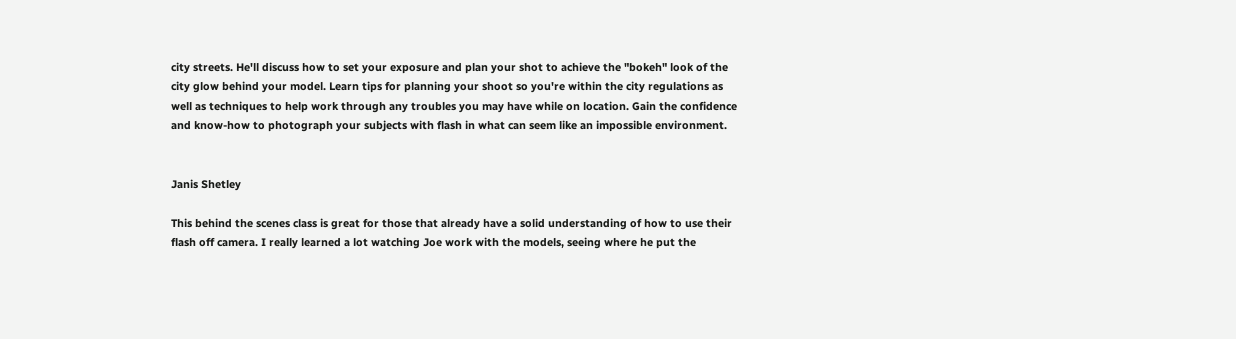city streets. He'll discuss how to set your exposure and plan your shot to achieve the "bokeh" look of the city glow behind your model. Learn tips for planning your shoot so you're within the city regulations as well as techniques to help work through any troubles you may have while on location. Gain the confidence and know-how to photograph your subjects with flash in what can seem like an impossible environment.


Janis Shetley

This behind the scenes class is great for those that already have a solid understanding of how to use their flash off camera. I really learned a lot watching Joe work with the models, seeing where he put the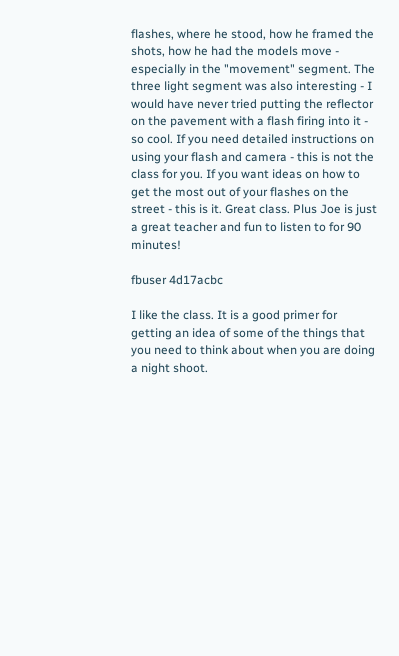flashes, where he stood, how he framed the shots, how he had the models move - especially in the "movement" segment. The three light segment was also interesting - I would have never tried putting the reflector on the pavement with a flash firing into it - so cool. If you need detailed instructions on using your flash and camera - this is not the class for you. If you want ideas on how to get the most out of your flashes on the street - this is it. Great class. Plus Joe is just a great teacher and fun to listen to for 90 minutes!

fbuser 4d17acbc

I like the class. It is a good primer for getting an idea of some of the things that you need to think about when you are doing a night shoot.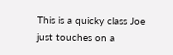This is a quicky class Joe just touches on a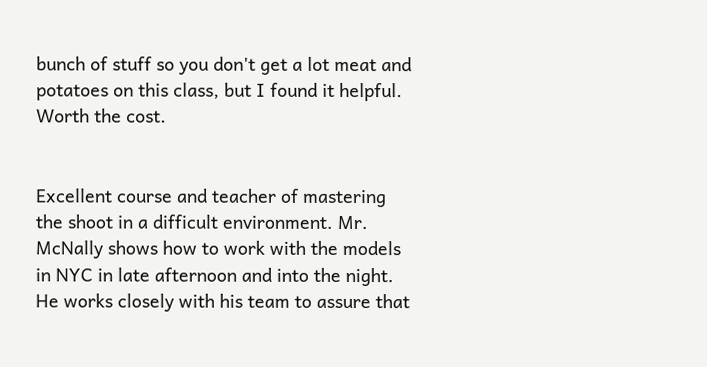bunch of stuff so you don't get a lot meat and potatoes on this class, but I found it helpful. Worth the cost.


Excellent course and teacher of mastering the shoot in a difficult environment. Mr. McNally shows how to work with the models in NYC in late afternoon and into the night. He works closely with his team to assure that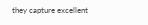they capture excellent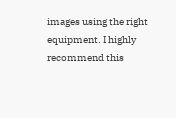images using the right equipment. I highly recommend this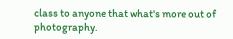class to anyone that what's more out of photography.